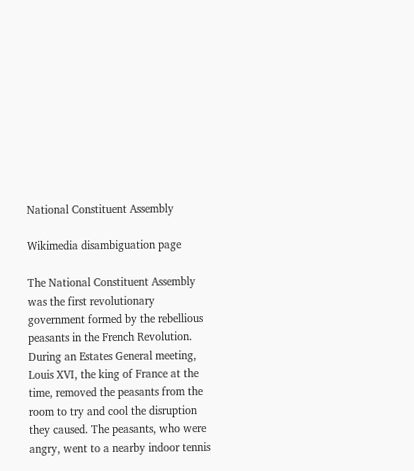National Constituent Assembly

Wikimedia disambiguation page

The National Constituent Assembly was the first revolutionary government formed by the rebellious peasants in the French Revolution. During an Estates General meeting, Louis XVI, the king of France at the time, removed the peasants from the room to try and cool the disruption they caused. The peasants, who were angry, went to a nearby indoor tennis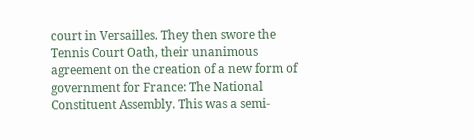court in Versailles. They then swore the Tennis Court Oath, their unanimous agreement on the creation of a new form of government for France: The National Constituent Assembly. This was a semi-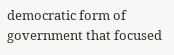democratic form of government that focused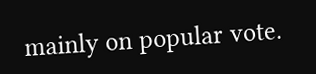mainly on popular vote.